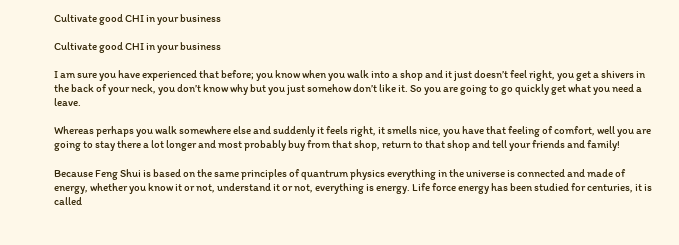Cultivate good CHI in your business

Cultivate good CHI in your business

I am sure you have experienced that before; you know when you walk into a shop and it just doesn’t feel right, you get a shivers in the back of your neck, you don’t know why but you just somehow don’t like it. So you are going to go quickly get what you need a leave.

Whereas perhaps you walk somewhere else and suddenly it feels right, it smells nice, you have that feeling of comfort, well you are going to stay there a lot longer and most probably buy from that shop, return to that shop and tell your friends and family!

Because Feng Shui is based on the same principles of quantrum physics everything in the universe is connected and made of energy, whether you know it or not, understand it or not, everything is energy. Life force energy has been studied for centuries, it is called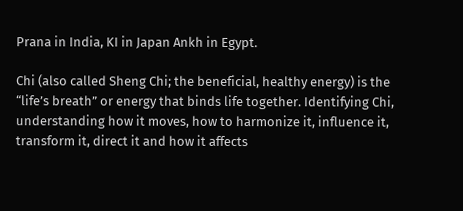Prana in India, KI in Japan Ankh in Egypt.

Chi (also called Sheng Chi; the beneficial, healthy energy) is the “life’s breath” or energy that binds life together. Identifying Chi, understanding how it moves, how to harmonize it, influence it, transform it, direct it and how it affects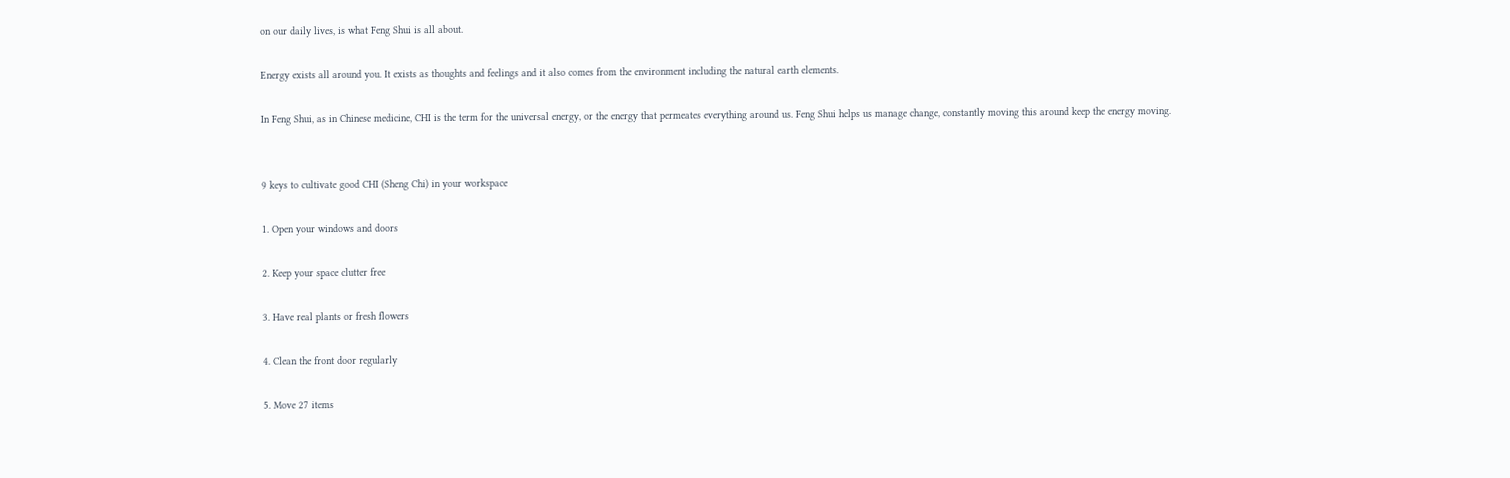on our daily lives, is what Feng Shui is all about.

Energy exists all around you. It exists as thoughts and feelings and it also comes from the environment including the natural earth elements.

In Feng Shui, as in Chinese medicine, CHI is the term for the universal energy, or the energy that permeates everything around us. Feng Shui helps us manage change, constantly moving this around keep the energy moving.


9 keys to cultivate good CHI (Sheng Chi) in your workspace

1. Open your windows and doors

2. Keep your space clutter free

3. Have real plants or fresh flowers

4. Clean the front door regularly

5. Move 27 items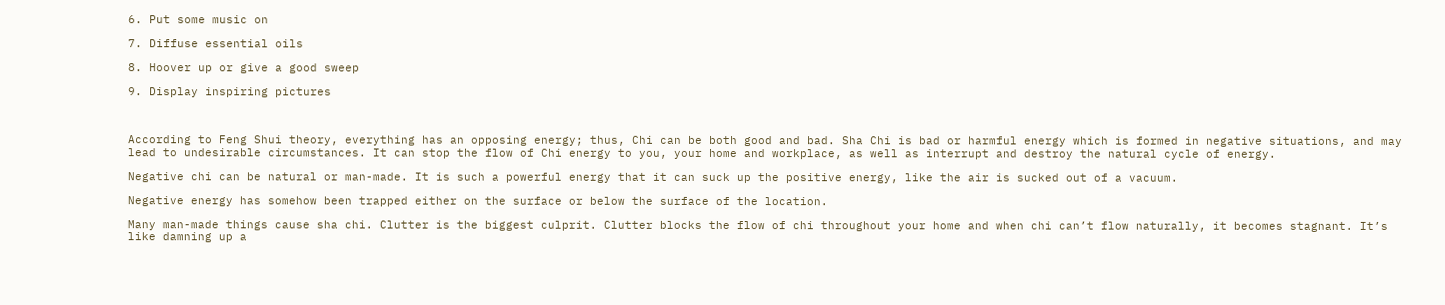6. Put some music on

7. Diffuse essential oils

8. Hoover up or give a good sweep

9. Display inspiring pictures



According to Feng Shui theory, everything has an opposing energy; thus, Chi can be both good and bad. Sha Chi is bad or harmful energy which is formed in negative situations, and may lead to undesirable circumstances. It can stop the flow of Chi energy to you, your home and workplace, as well as interrupt and destroy the natural cycle of energy.

Negative chi can be natural or man-made. It is such a powerful energy that it can suck up the positive energy, like the air is sucked out of a vacuum.

Negative energy has somehow been trapped either on the surface or below the surface of the location.

Many man-made things cause sha chi. Clutter is the biggest culprit. Clutter blocks the flow of chi throughout your home and when chi can’t flow naturally, it becomes stagnant. It’s like damning up a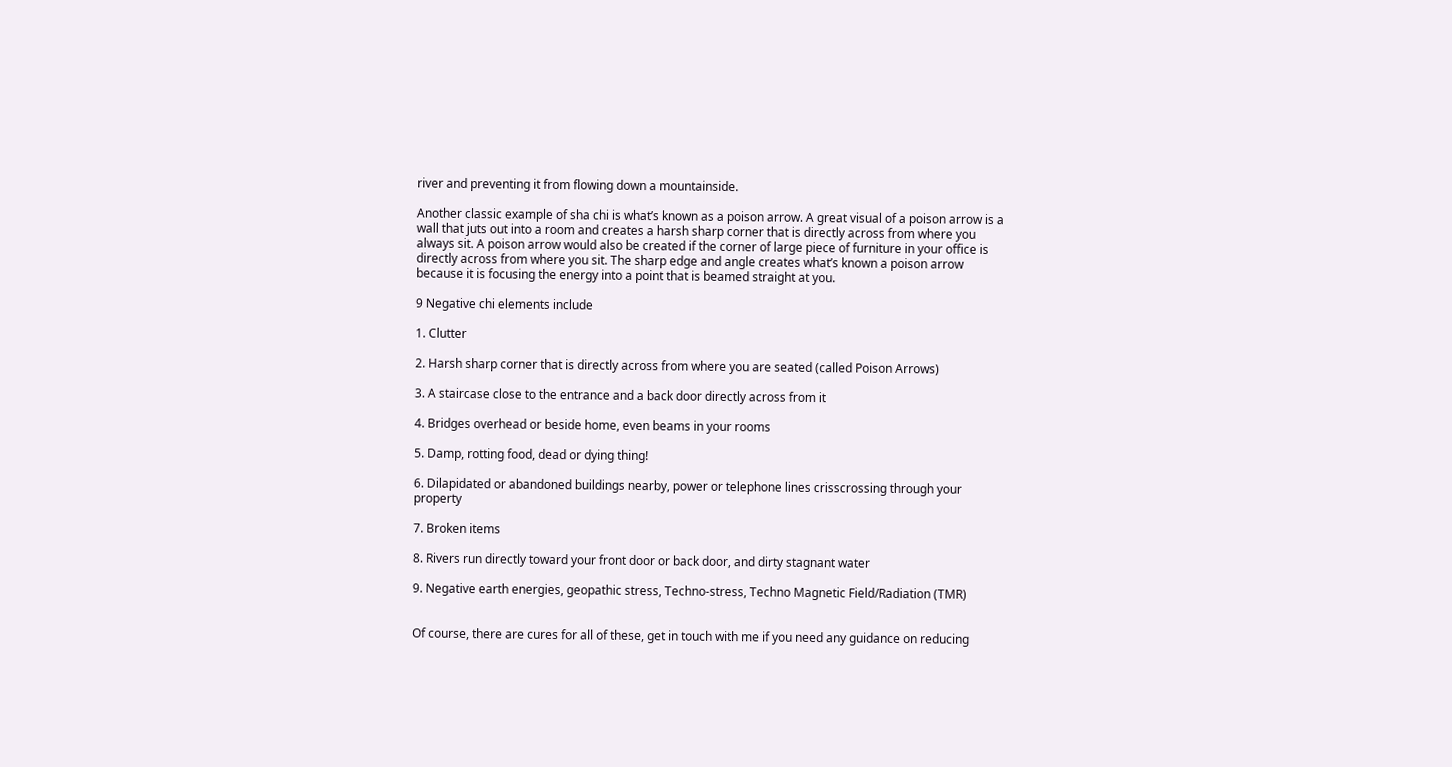river and preventing it from flowing down a mountainside.

Another classic example of sha chi is what’s known as a poison arrow. A great visual of a poison arrow is a wall that juts out into a room and creates a harsh sharp corner that is directly across from where you always sit. A poison arrow would also be created if the corner of large piece of furniture in your office is directly across from where you sit. The sharp edge and angle creates what’s known a poison arrow because it is focusing the energy into a point that is beamed straight at you.

9 Negative chi elements include

1. Clutter

2. Harsh sharp corner that is directly across from where you are seated (called Poison Arrows)

3. A staircase close to the entrance and a back door directly across from it

4. Bridges overhead or beside home, even beams in your rooms

5. Damp, rotting food, dead or dying thing!

6. Dilapidated or abandoned buildings nearby, power or telephone lines crisscrossing through your property

7. Broken items

8. Rivers run directly toward your front door or back door, and dirty stagnant water

9. Negative earth energies, geopathic stress, Techno-stress, Techno Magnetic Field/Radiation (TMR)


Of course, there are cures for all of these, get in touch with me if you need any guidance on reducing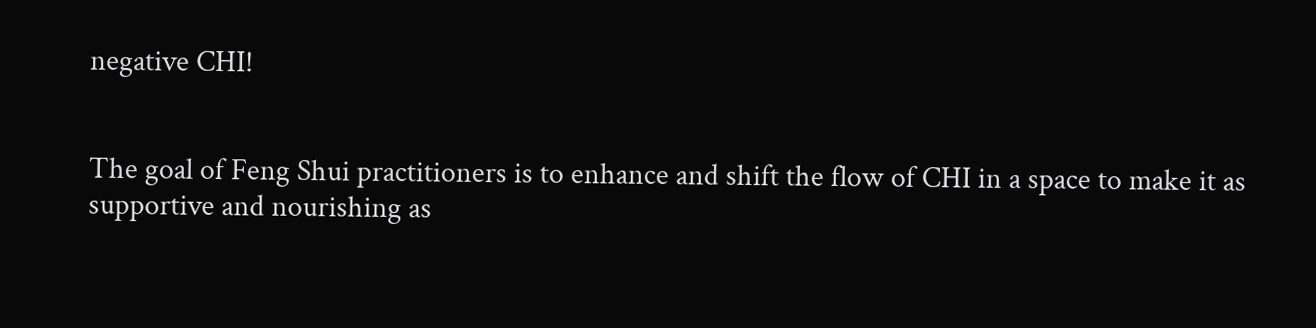negative CHI!


The goal of Feng Shui practitioners is to enhance and shift the flow of CHI in a space to make it as supportive and nourishing as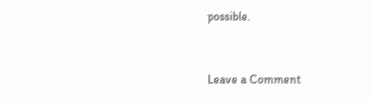possible.


Leave a Comment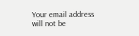Your email address will not be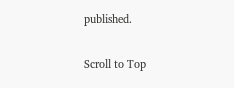published.

Scroll to Top